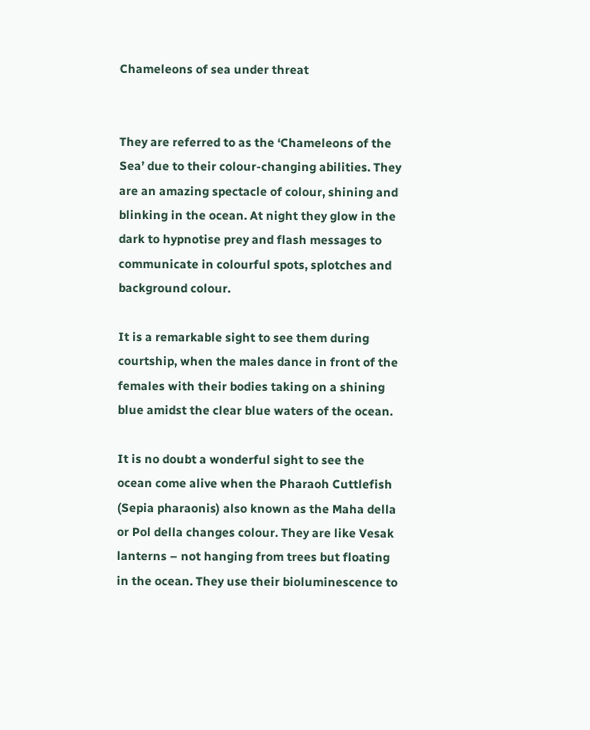Chameleons of sea under threat


They are referred to as the ‘Chameleons of the Sea’ due to their colour-changing abilities. They are an amazing spectacle of colour, shining and blinking in the ocean. At night they glow in the dark to hypnotise prey and flash messages to communicate in colourful spots, splotches and background colour.

It is a remarkable sight to see them during courtship, when the males dance in front of the females with their bodies taking on a shining blue amidst the clear blue waters of the ocean.

It is no doubt a wonderful sight to see the ocean come alive when the Pharaoh Cuttlefish (Sepia pharaonis) also known as the Maha della or Pol della changes colour. They are like Vesak lanterns – not hanging from trees but floating in the ocean. They use their bioluminescence to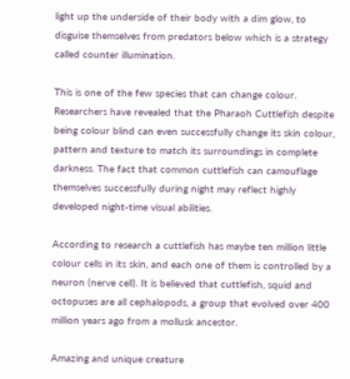light up the underside of their body with a dim glow, to disguise themselves from predators below which is a strategy called counter illumination.

This is one of the few species that can change colour. Researchers have revealed that the Pharaoh Cuttlefish despite being colour blind can even successfully change its skin colour, pattern and texture to match its surroundings in complete darkness. The fact that common cuttlefish can camouflage themselves successfully during night may reflect highly developed night-time visual abilities.

According to research a cuttlefish has maybe ten million little colour cells in its skin, and each one of them is controlled by a neuron (nerve cell). It is believed that cuttlefish, squid and octopuses are all cephalopods, a group that evolved over 400 million years ago from a mollusk ancestor.

Amazing and unique creature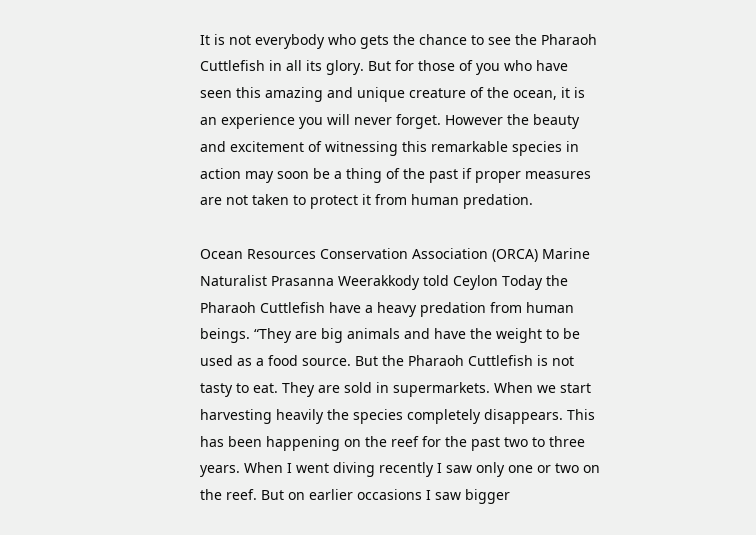It is not everybody who gets the chance to see the Pharaoh Cuttlefish in all its glory. But for those of you who have seen this amazing and unique creature of the ocean, it is an experience you will never forget. However the beauty and excitement of witnessing this remarkable species in action may soon be a thing of the past if proper measures are not taken to protect it from human predation.

Ocean Resources Conservation Association (ORCA) Marine Naturalist Prasanna Weerakkody told Ceylon Today the Pharaoh Cuttlefish have a heavy predation from human beings. “They are big animals and have the weight to be used as a food source. But the Pharaoh Cuttlefish is not tasty to eat. They are sold in supermarkets. When we start harvesting heavily the species completely disappears. This has been happening on the reef for the past two to three years. When I went diving recently I saw only one or two on the reef. But on earlier occasions I saw bigger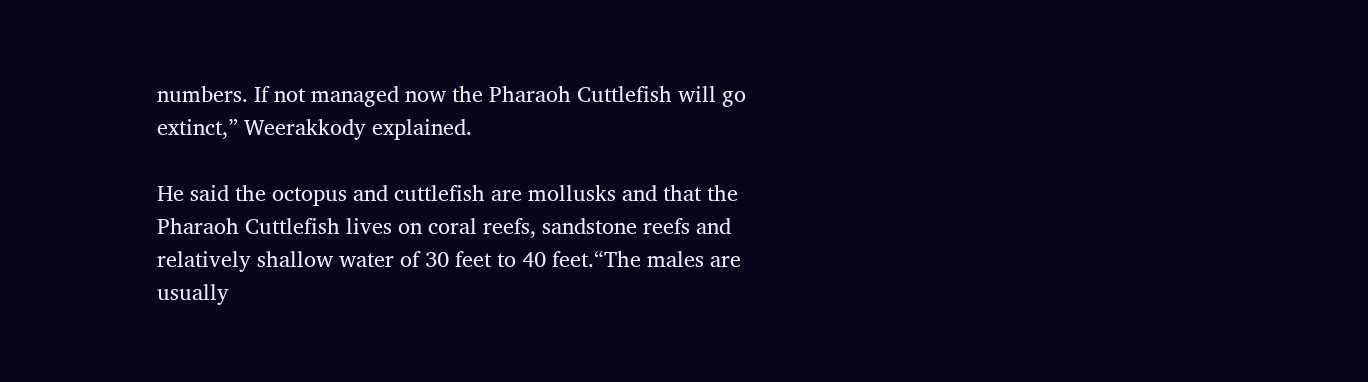numbers. If not managed now the Pharaoh Cuttlefish will go extinct,” Weerakkody explained.

He said the octopus and cuttlefish are mollusks and that the Pharaoh Cuttlefish lives on coral reefs, sandstone reefs and relatively shallow water of 30 feet to 40 feet.“The males are usually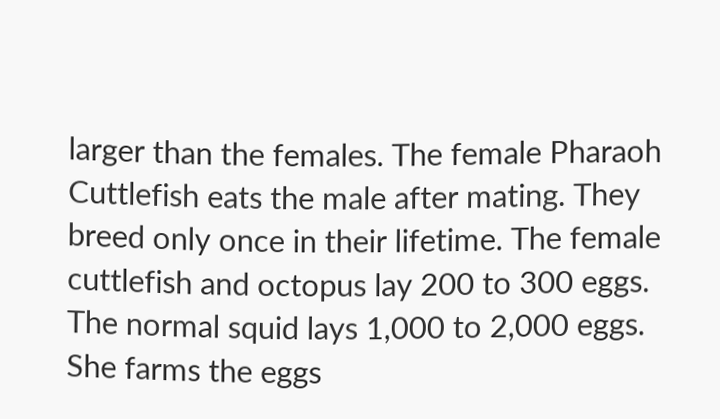larger than the females. The female Pharaoh Cuttlefish eats the male after mating. They breed only once in their lifetime. The female cuttlefish and octopus lay 200 to 300 eggs. The normal squid lays 1,000 to 2,000 eggs. She farms the eggs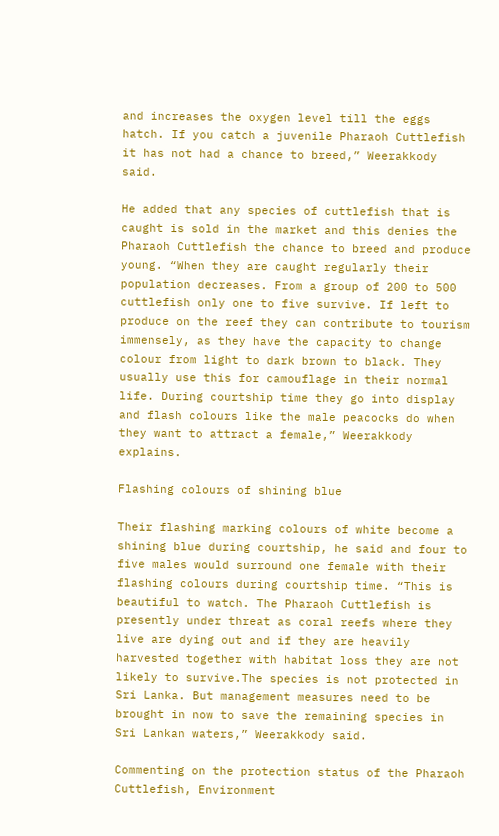and increases the oxygen level till the eggs hatch. If you catch a juvenile Pharaoh Cuttlefish it has not had a chance to breed,” Weerakkody said.

He added that any species of cuttlefish that is caught is sold in the market and this denies the Pharaoh Cuttlefish the chance to breed and produce young. “When they are caught regularly their population decreases. From a group of 200 to 500 cuttlefish only one to five survive. If left to produce on the reef they can contribute to tourism immensely, as they have the capacity to change colour from light to dark brown to black. They usually use this for camouflage in their normal life. During courtship time they go into display and flash colours like the male peacocks do when they want to attract a female,” Weerakkody explains.

Flashing colours of shining blue

Their flashing marking colours of white become a shining blue during courtship, he said and four to five males would surround one female with their flashing colours during courtship time. “This is beautiful to watch. The Pharaoh Cuttlefish is presently under threat as coral reefs where they live are dying out and if they are heavily harvested together with habitat loss they are not likely to survive.The species is not protected in Sri Lanka. But management measures need to be brought in now to save the remaining species in Sri Lankan waters,” Weerakkody said.

Commenting on the protection status of the Pharaoh Cuttlefish, Environment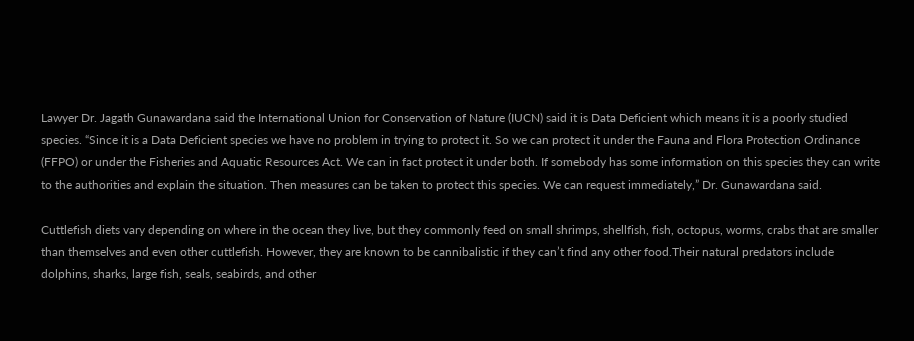Lawyer Dr. Jagath Gunawardana said the International Union for Conservation of Nature (IUCN) said it is Data Deficient which means it is a poorly studied species. “Since it is a Data Deficient species we have no problem in trying to protect it. So we can protect it under the Fauna and Flora Protection Ordinance (FFPO) or under the Fisheries and Aquatic Resources Act. We can in fact protect it under both. If somebody has some information on this species they can write to the authorities and explain the situation. Then measures can be taken to protect this species. We can request immediately,” Dr. Gunawardana said.

Cuttlefish diets vary depending on where in the ocean they live, but they commonly feed on small shrimps, shellfish, fish, octopus, worms, crabs that are smaller than themselves and even other cuttlefish. However, they are known to be cannibalistic if they can’t find any other food.Their natural predators include dolphins, sharks, large fish, seals, seabirds, and other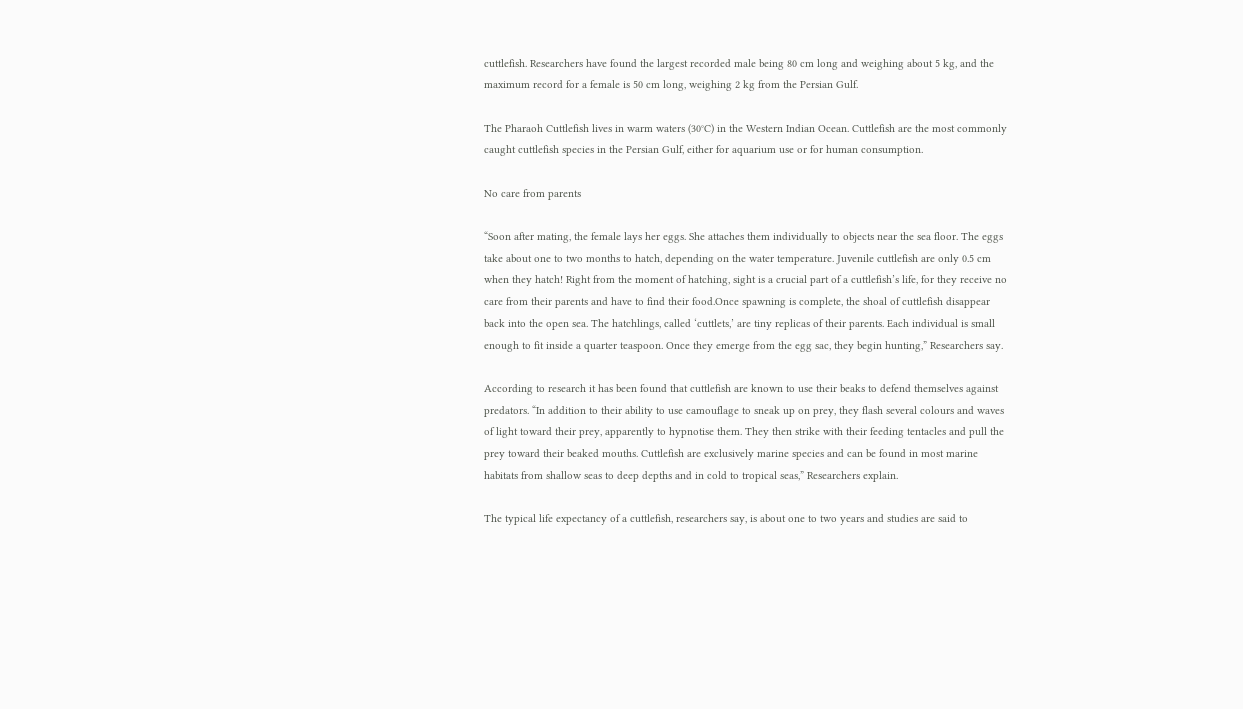cuttlefish. Researchers have found the largest recorded male being 80 cm long and weighing about 5 kg, and the maximum record for a female is 50 cm long, weighing 2 kg from the Persian Gulf.

The Pharaoh Cuttlefish lives in warm waters (30°C) in the Western Indian Ocean. Cuttlefish are the most commonly caught cuttlefish species in the Persian Gulf, either for aquarium use or for human consumption.

No care from parents

“Soon after mating, the female lays her eggs. She attaches them individually to objects near the sea floor. The eggs take about one to two months to hatch, depending on the water temperature. Juvenile cuttlefish are only 0.5 cm when they hatch! Right from the moment of hatching, sight is a crucial part of a cuttlefish’s life, for they receive no care from their parents and have to find their food.Once spawning is complete, the shoal of cuttlefish disappear back into the open sea. The hatchlings, called ‘cuttlets,’ are tiny replicas of their parents. Each individual is small enough to fit inside a quarter teaspoon. Once they emerge from the egg sac, they begin hunting,” Researchers say.

According to research it has been found that cuttlefish are known to use their beaks to defend themselves against predators. “In addition to their ability to use camouflage to sneak up on prey, they flash several colours and waves of light toward their prey, apparently to hypnotise them. They then strike with their feeding tentacles and pull the prey toward their beaked mouths. Cuttlefish are exclusively marine species and can be found in most marine habitats from shallow seas to deep depths and in cold to tropical seas,” Researchers explain.

The typical life expectancy of a cuttlefish, researchers say, is about one to two years and studies are said to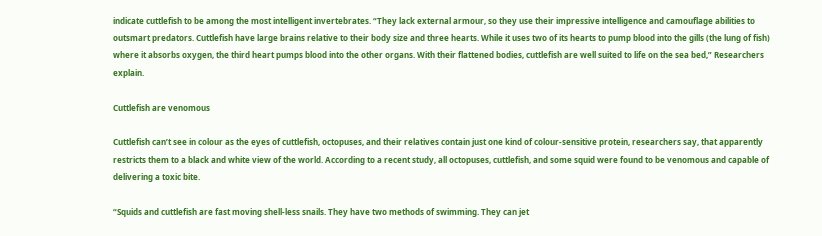indicate cuttlefish to be among the most intelligent invertebrates. “They lack external armour, so they use their impressive intelligence and camouflage abilities to outsmart predators. Cuttlefish have large brains relative to their body size and three hearts. While it uses two of its hearts to pump blood into the gills (the lung of fish) where it absorbs oxygen, the third heart pumps blood into the other organs. With their flattened bodies, cuttlefish are well suited to life on the sea bed,” Researchers explain.

Cuttlefish are venomous

Cuttlefish can’t see in colour as the eyes of cuttlefish, octopuses, and their relatives contain just one kind of colour-sensitive protein, researchers say, that apparently restricts them to a black and white view of the world. According to a recent study, all octopuses, cuttlefish, and some squid were found to be venomous and capable of delivering a toxic bite.

“Squids and cuttlefish are fast moving shell-less snails. They have two methods of swimming. They can jet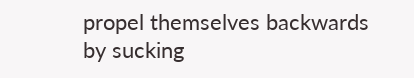propel themselves backwards by sucking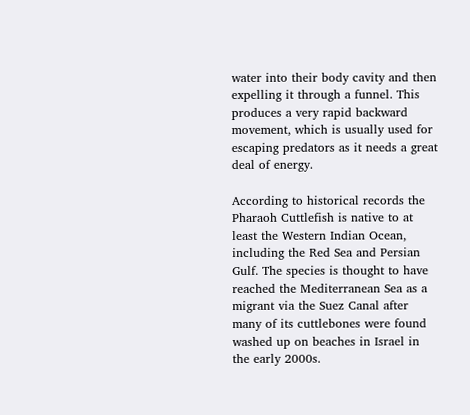water into their body cavity and then expelling it through a funnel. This produces a very rapid backward movement, which is usually used for escaping predators as it needs a great deal of energy.

According to historical records the Pharaoh Cuttlefish is native to at least the Western Indian Ocean, including the Red Sea and Persian Gulf. The species is thought to have reached the Mediterranean Sea as a migrant via the Suez Canal after many of its cuttlebones were found washed up on beaches in Israel in the early 2000s.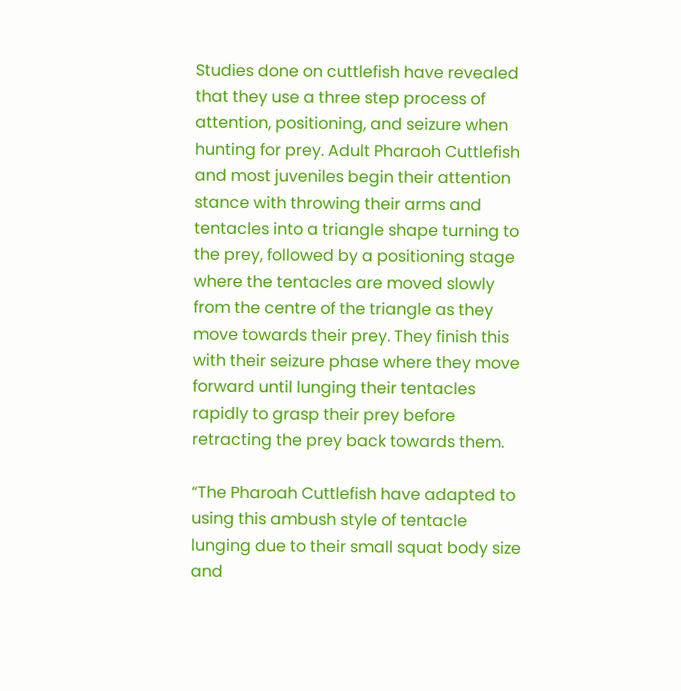Studies done on cuttlefish have revealed that they use a three step process of attention, positioning, and seizure when hunting for prey. Adult Pharaoh Cuttlefish and most juveniles begin their attention stance with throwing their arms and tentacles into a triangle shape turning to the prey, followed by a positioning stage where the tentacles are moved slowly from the centre of the triangle as they move towards their prey. They finish this with their seizure phase where they move forward until lunging their tentacles rapidly to grasp their prey before retracting the prey back towards them.

“The Pharoah Cuttlefish have adapted to using this ambush style of tentacle lunging due to their small squat body size and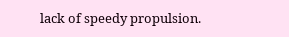lack of speedy propulsion.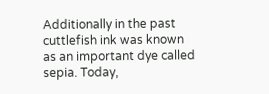Additionally in the past cuttlefish ink was known as an important dye called sepia. Today,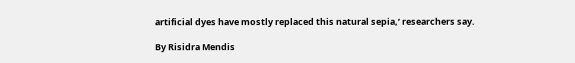artificial dyes have mostly replaced this natural sepia,’ researchers say.

By Risidra Mendis